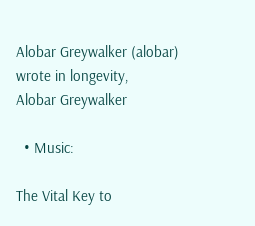Alobar Greywalker (alobar) wrote in longevity,
Alobar Greywalker

  • Music:

The Vital Key to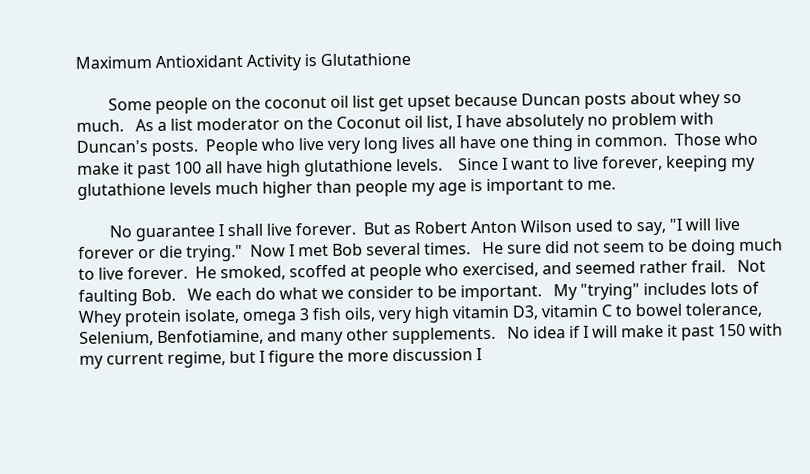Maximum Antioxidant Activity is Glutathione

        Some people on the coconut oil list get upset because Duncan posts about whey so much.   As a list moderator on the Coconut oil list, I have absolutely no problem with Duncan's posts.  People who live very long lives all have one thing in common.  Those who make it past 100 all have high glutathione levels.    Since I want to live forever, keeping my glutathione levels much higher than people my age is important to me.

        No guarantee I shall live forever.  But as Robert Anton Wilson used to say, "I will live forever or die trying."  Now I met Bob several times.   He sure did not seem to be doing much to live forever.  He smoked, scoffed at people who exercised, and seemed rather frail.   Not faulting Bob.   We each do what we consider to be important.   My "trying" includes lots of Whey protein isolate, omega 3 fish oils, very high vitamin D3, vitamin C to bowel tolerance, Selenium, Benfotiamine, and many other supplements.   No idea if I will make it past 150 with my current regime, but I figure the more discussion I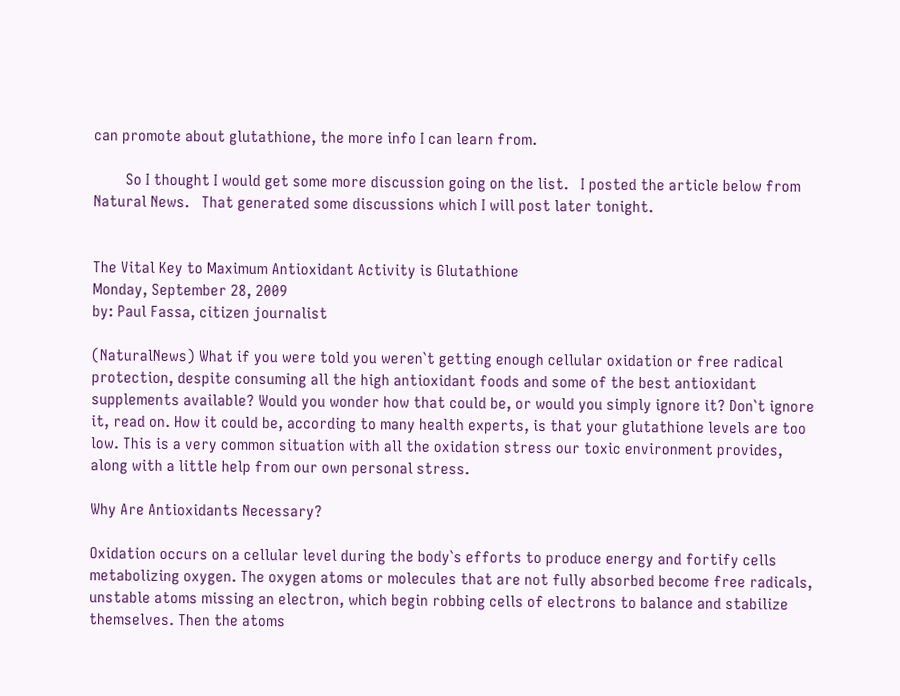can promote about glutathione, the more info I can learn from.

        So I thought I would get some more discussion going on the list.   I posted the article below from Natural News.   That generated some discussions which I will post later tonight.


The Vital Key to Maximum Antioxidant Activity is Glutathione
Monday, September 28, 2009
by: Paul Fassa, citizen journalist

(NaturalNews) What if you were told you weren`t getting enough cellular oxidation or free radical protection, despite consuming all the high antioxidant foods and some of the best antioxidant supplements available? Would you wonder how that could be, or would you simply ignore it? Don`t ignore it, read on. How it could be, according to many health experts, is that your glutathione levels are too low. This is a very common situation with all the oxidation stress our toxic environment provides, along with a little help from our own personal stress.

Why Are Antioxidants Necessary?

Oxidation occurs on a cellular level during the body`s efforts to produce energy and fortify cells metabolizing oxygen. The oxygen atoms or molecules that are not fully absorbed become free radicals, unstable atoms missing an electron, which begin robbing cells of electrons to balance and stabilize themselves. Then the atoms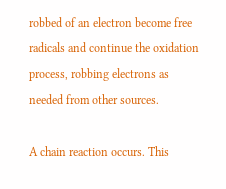robbed of an electron become free radicals and continue the oxidation process, robbing electrons as needed from other sources.

A chain reaction occurs. This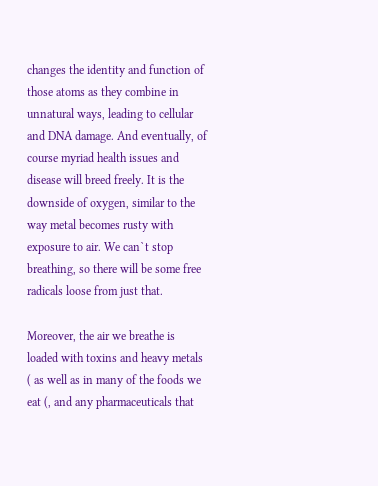changes the identity and function of those atoms as they combine in unnatural ways, leading to cellular and DNA damage. And eventually, of course myriad health issues and disease will breed freely. It is the downside of oxygen, similar to the way metal becomes rusty with exposure to air. We can`t stop breathing, so there will be some free radicals loose from just that.

Moreover, the air we breathe is loaded with toxins and heavy metals ( as well as in many of the foods we eat (, and any pharmaceuticals that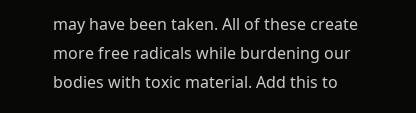may have been taken. All of these create more free radicals while burdening our bodies with toxic material. Add this to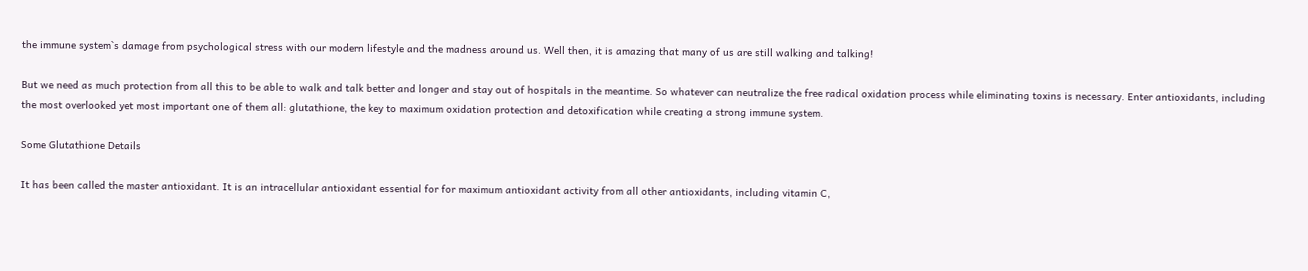the immune system`s damage from psychological stress with our modern lifestyle and the madness around us. Well then, it is amazing that many of us are still walking and talking!

But we need as much protection from all this to be able to walk and talk better and longer and stay out of hospitals in the meantime. So whatever can neutralize the free radical oxidation process while eliminating toxins is necessary. Enter antioxidants, including the most overlooked yet most important one of them all: glutathione, the key to maximum oxidation protection and detoxification while creating a strong immune system.

Some Glutathione Details

It has been called the master antioxidant. It is an intracellular antioxidant essential for for maximum antioxidant activity from all other antioxidants, including vitamin C,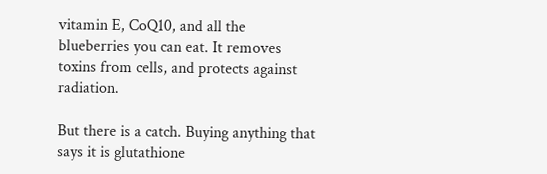vitamin E, CoQ10, and all the blueberries you can eat. It removes toxins from cells, and protects against radiation.

But there is a catch. Buying anything that says it is glutathione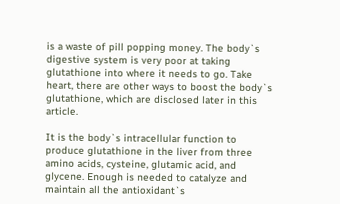is a waste of pill popping money. The body`s digestive system is very poor at taking glutathione into where it needs to go. Take heart, there are other ways to boost the body`s glutathione, which are disclosed later in this article.

It is the body`s intracellular function to produce glutathione in the liver from three amino acids, cysteine, glutamic acid, and glycene. Enough is needed to catalyze and maintain all the antioxidant`s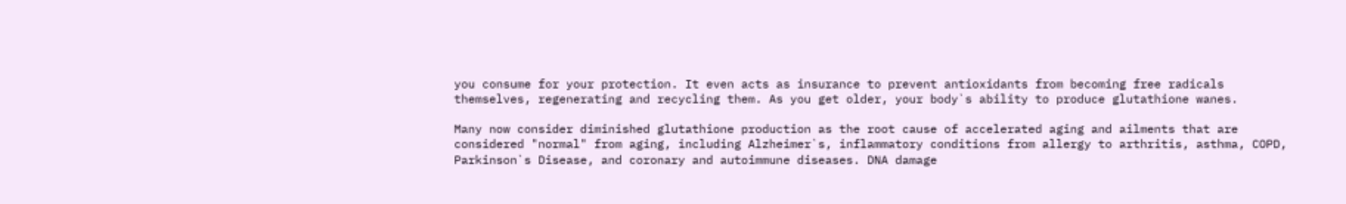you consume for your protection. It even acts as insurance to prevent antioxidants from becoming free radicals themselves, regenerating and recycling them. As you get older, your body`s ability to produce glutathione wanes.

Many now consider diminished glutathione production as the root cause of accelerated aging and ailments that are considered "normal" from aging, including Alzheimer`s, inflammatory conditions from allergy to arthritis, asthma, COPD, Parkinson`s Disease, and coronary and autoimmune diseases. DNA damage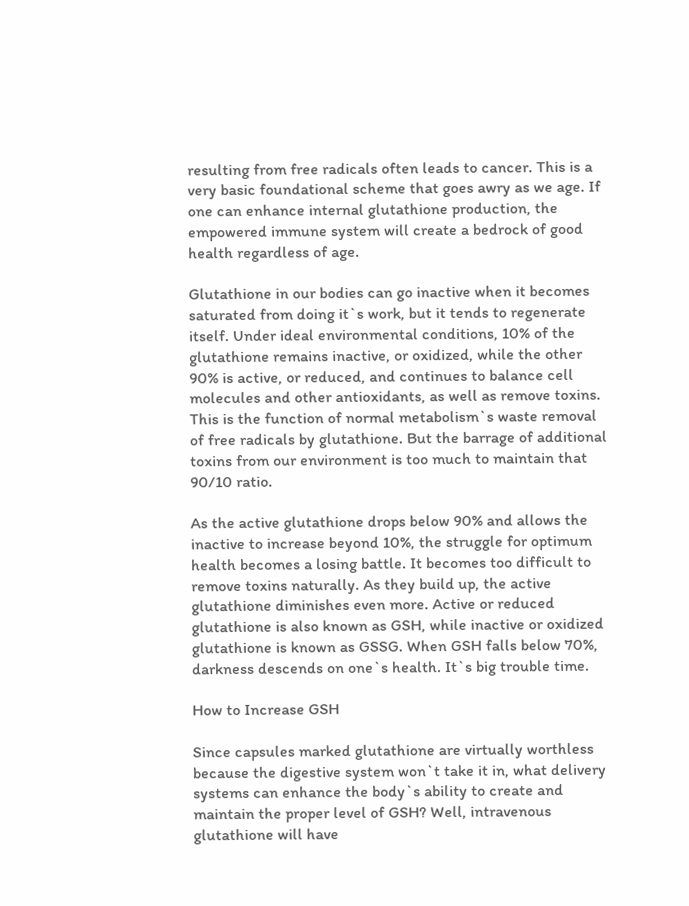resulting from free radicals often leads to cancer. This is a very basic foundational scheme that goes awry as we age. If one can enhance internal glutathione production, the empowered immune system will create a bedrock of good health regardless of age.

Glutathione in our bodies can go inactive when it becomes saturated from doing it`s work, but it tends to regenerate itself. Under ideal environmental conditions, 10% of the glutathione remains inactive, or oxidized, while the other 90% is active, or reduced, and continues to balance cell molecules and other antioxidants, as well as remove toxins. This is the function of normal metabolism`s waste removal of free radicals by glutathione. But the barrage of additional toxins from our environment is too much to maintain that 90/10 ratio.

As the active glutathione drops below 90% and allows the inactive to increase beyond 10%, the struggle for optimum health becomes a losing battle. It becomes too difficult to remove toxins naturally. As they build up, the active glutathione diminishes even more. Active or reduced glutathione is also known as GSH, while inactive or oxidized glutathione is known as GSSG. When GSH falls below 70%, darkness descends on one`s health. It`s big trouble time.

How to Increase GSH

Since capsules marked glutathione are virtually worthless because the digestive system won`t take it in, what delivery systems can enhance the body`s ability to create and maintain the proper level of GSH? Well, intravenous glutathione will have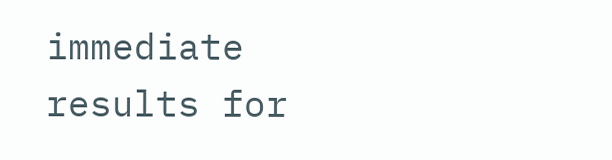immediate results for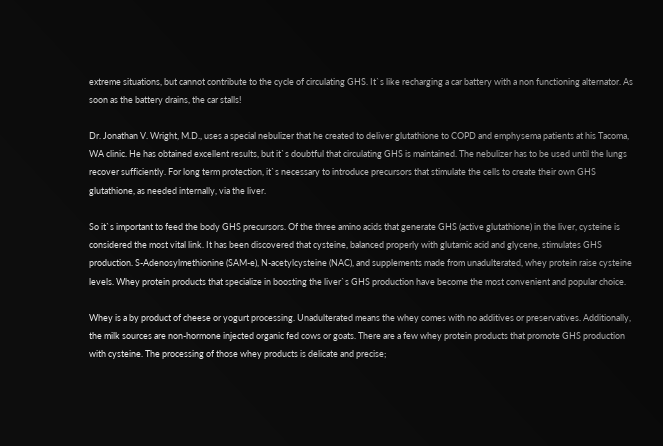extreme situations, but cannot contribute to the cycle of circulating GHS. It`s like recharging a car battery with a non functioning alternator. As soon as the battery drains, the car stalls!

Dr. Jonathan V. Wright, M.D., uses a special nebulizer that he created to deliver glutathione to COPD and emphysema patients at his Tacoma, WA clinic. He has obtained excellent results, but it`s doubtful that circulating GHS is maintained. The nebulizer has to be used until the lungs recover sufficiently. For long term protection, it`s necessary to introduce precursors that stimulate the cells to create their own GHS glutathione, as needed internally, via the liver.

So it`s important to feed the body GHS precursors. Of the three amino acids that generate GHS (active glutathione) in the liver, cysteine is considered the most vital link. It has been discovered that cysteine, balanced properly with glutamic acid and glycene, stimulates GHS production. S-Adenosylmethionine (SAM-e), N-acetylcysteine (NAC), and supplements made from unadulterated, whey protein raise cysteine levels. Whey protein products that specialize in boosting the liver`s GHS production have become the most convenient and popular choice.

Whey is a by product of cheese or yogurt processing. Unadulterated means the whey comes with no additives or preservatives. Additionally, the milk sources are non-hormone injected organic fed cows or goats. There are a few whey protein products that promote GHS production with cysteine. The processing of those whey products is delicate and precise;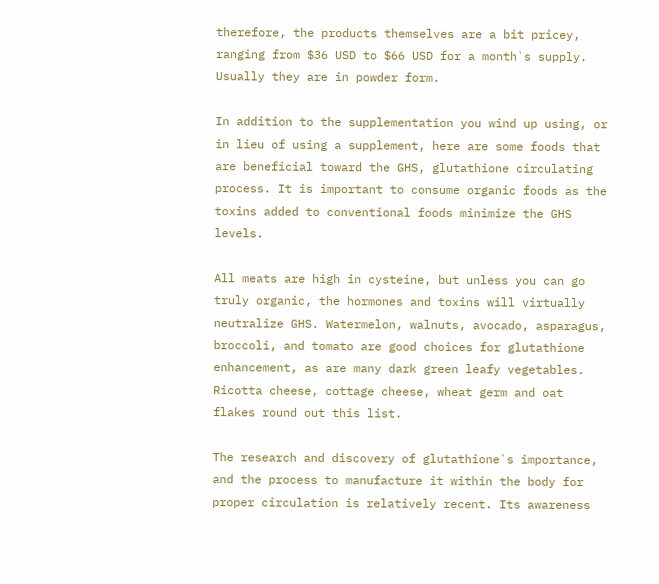therefore, the products themselves are a bit pricey, ranging from $36 USD to $66 USD for a month`s supply. Usually they are in powder form.

In addition to the supplementation you wind up using, or in lieu of using a supplement, here are some foods that are beneficial toward the GHS, glutathione circulating process. It is important to consume organic foods as the toxins added to conventional foods minimize the GHS levels.

All meats are high in cysteine, but unless you can go truly organic, the hormones and toxins will virtually neutralize GHS. Watermelon, walnuts, avocado, asparagus, broccoli, and tomato are good choices for glutathione enhancement, as are many dark green leafy vegetables. Ricotta cheese, cottage cheese, wheat germ and oat flakes round out this list.

The research and discovery of glutathione`s importance, and the process to manufacture it within the body for proper circulation is relatively recent. Its awareness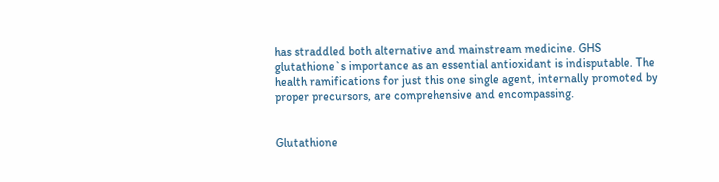has straddled both alternative and mainstream medicine. GHS glutathione`s importance as an essential antioxidant is indisputable. The health ramifications for just this one single agent, internally promoted by proper precursors, are comprehensive and encompassing.


Glutathione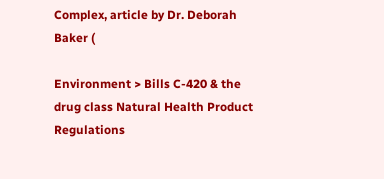Complex, article by Dr. Deborah Baker (

Environment > Bills C-420 & the drug class Natural Health Product Regulations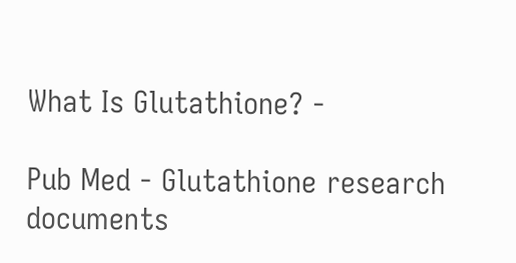What Is Glutathione? -

Pub Med - Glutathione research documents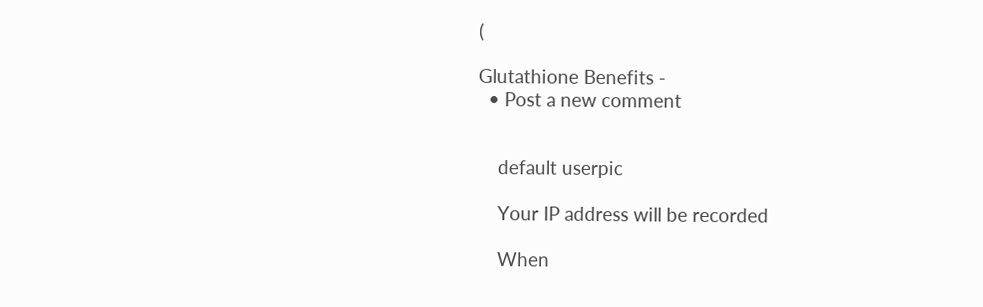(

Glutathione Benefits -
  • Post a new comment


    default userpic

    Your IP address will be recorded

    When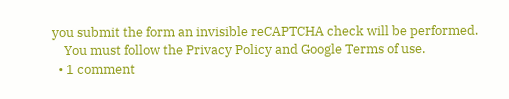you submit the form an invisible reCAPTCHA check will be performed.
    You must follow the Privacy Policy and Google Terms of use.
  • 1 comment